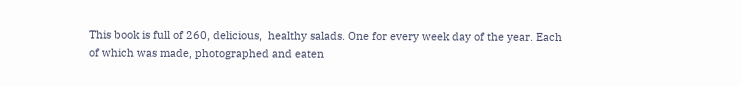This book is full of 260, delicious,  healthy salads. One for every week day of the year. Each of which was made, photographed and eaten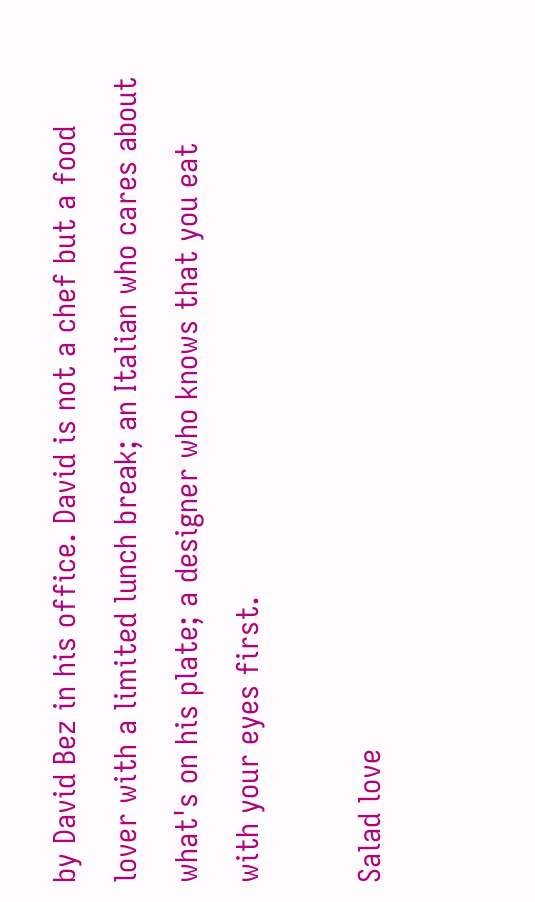by David Bez in his office. David is not a chef but a food lover with a limited lunch break; an Italian who cares about what's on his plate; a designer who knows that you eat with your eyes first.

Salad love